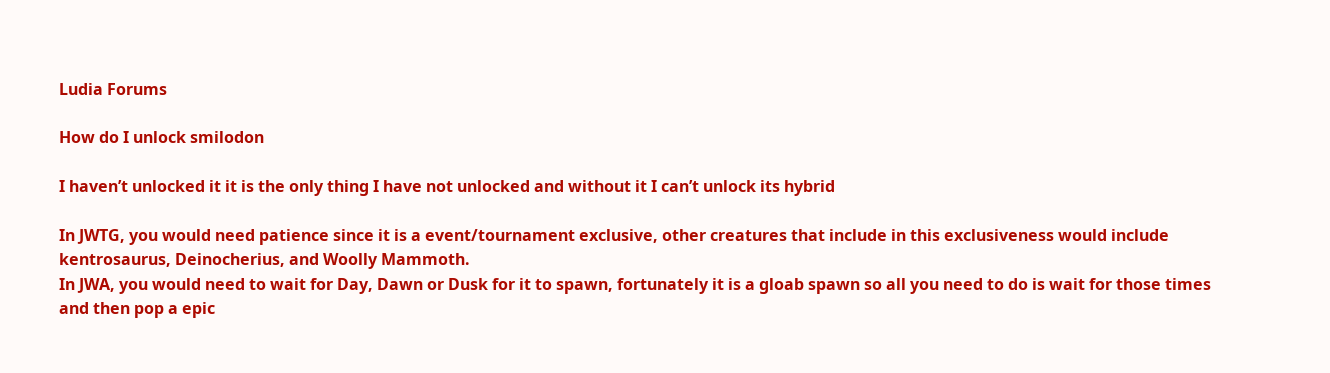Ludia Forums

How do I unlock smilodon

I haven’t unlocked it it is the only thing I have not unlocked and without it I can’t unlock its hybrid

In JWTG, you would need patience since it is a event/tournament exclusive, other creatures that include in this exclusiveness would include kentrosaurus, Deinocherius, and Woolly Mammoth.
In JWA, you would need to wait for Day, Dawn or Dusk for it to spawn, fortunately it is a gloab spawn so all you need to do is wait for those times and then pop a epic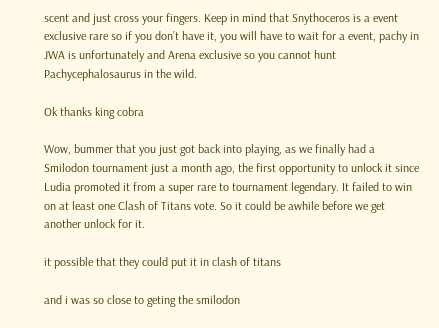scent and just cross your fingers. Keep in mind that Snythoceros is a event exclusive rare so if you don’t have it, you will have to wait for a event, pachy in JWA is unfortunately and Arena exclusive so you cannot hunt Pachycephalosaurus in the wild.

Ok thanks king cobra

Wow, bummer that you just got back into playing, as we finally had a Smilodon tournament just a month ago, the first opportunity to unlock it since Ludia promoted it from a super rare to tournament legendary. It failed to win on at least one Clash of Titans vote. So it could be awhile before we get another unlock for it.

it possible that they could put it in clash of titans

and i was so close to geting the smilodon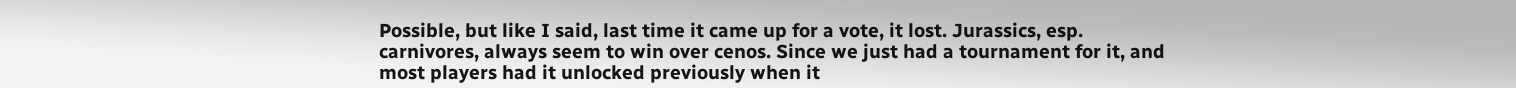Possible, but like I said, last time it came up for a vote, it lost. Jurassics, esp. carnivores, always seem to win over cenos. Since we just had a tournament for it, and most players had it unlocked previously when it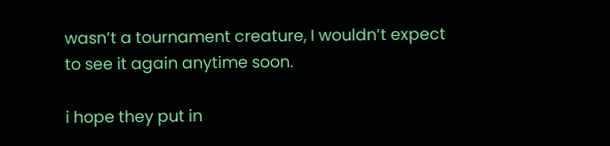wasn’t a tournament creature, I wouldn’t expect to see it again anytime soon.

i hope they put in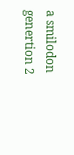a smilodon genertion 2